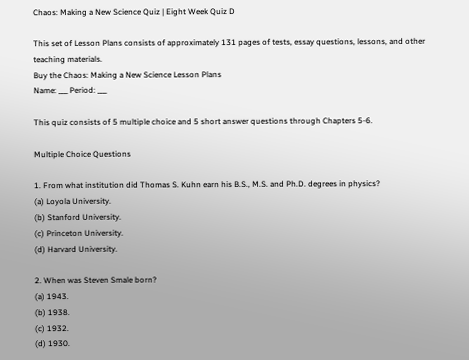Chaos: Making a New Science Quiz | Eight Week Quiz D

This set of Lesson Plans consists of approximately 131 pages of tests, essay questions, lessons, and other teaching materials.
Buy the Chaos: Making a New Science Lesson Plans
Name: ___ Period: ___

This quiz consists of 5 multiple choice and 5 short answer questions through Chapters 5-6.

Multiple Choice Questions

1. From what institution did Thomas S. Kuhn earn his B.S., M.S. and Ph.D. degrees in physics?
(a) Loyola University.
(b) Stanford University.
(c) Princeton University.
(d) Harvard University.

2. When was Steven Smale born?
(a) 1943.
(b) 1938.
(c) 1932.
(d) 1930.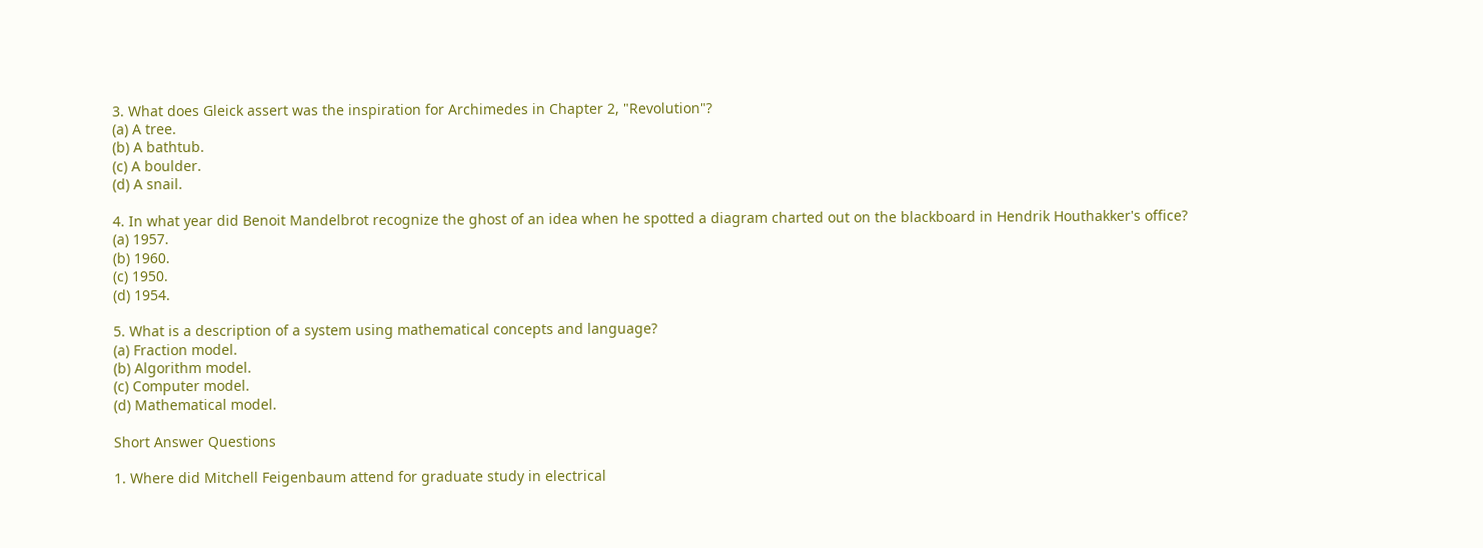3. What does Gleick assert was the inspiration for Archimedes in Chapter 2, "Revolution"?
(a) A tree.
(b) A bathtub.
(c) A boulder.
(d) A snail.

4. In what year did Benoit Mandelbrot recognize the ghost of an idea when he spotted a diagram charted out on the blackboard in Hendrik Houthakker's office?
(a) 1957.
(b) 1960.
(c) 1950.
(d) 1954.

5. What is a description of a system using mathematical concepts and language?
(a) Fraction model.
(b) Algorithm model.
(c) Computer model.
(d) Mathematical model.

Short Answer Questions

1. Where did Mitchell Feigenbaum attend for graduate study in electrical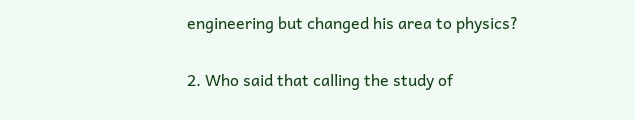engineering but changed his area to physics?

2. Who said that calling the study of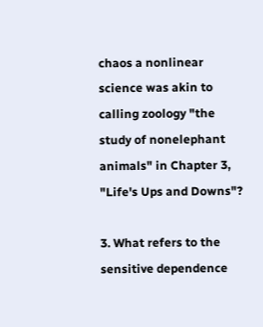chaos a nonlinear science was akin to calling zoology "the study of nonelephant animals" in Chapter 3, "Life's Ups and Downs"?

3. What refers to the sensitive dependence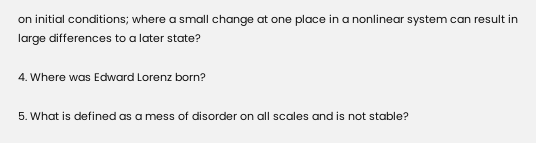on initial conditions; where a small change at one place in a nonlinear system can result in large differences to a later state?

4. Where was Edward Lorenz born?

5. What is defined as a mess of disorder on all scales and is not stable?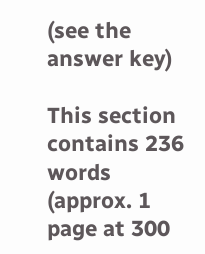(see the answer key)

This section contains 236 words
(approx. 1 page at 300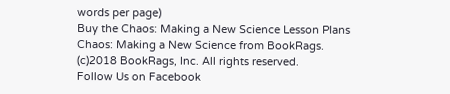words per page)
Buy the Chaos: Making a New Science Lesson Plans
Chaos: Making a New Science from BookRags. (c)2018 BookRags, Inc. All rights reserved.
Follow Us on Facebook